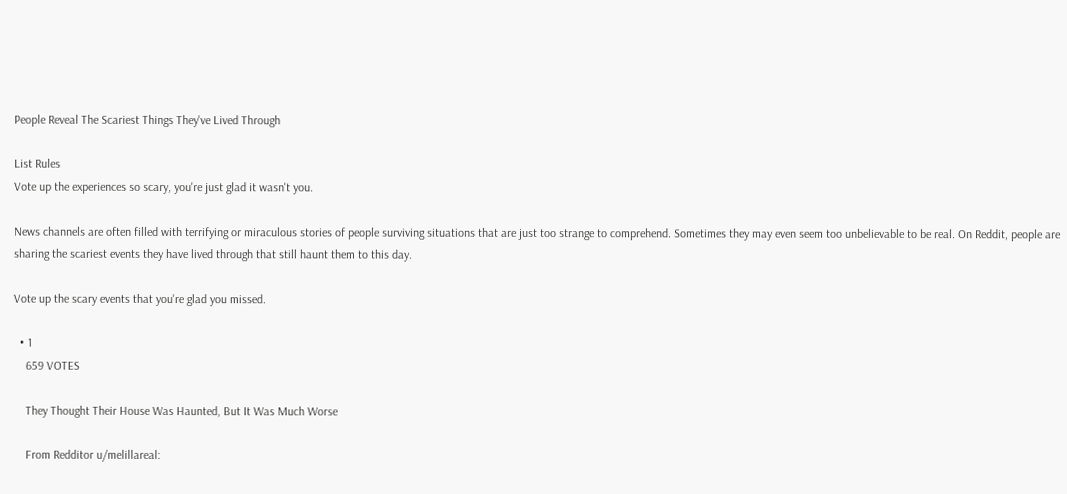People Reveal The Scariest Things They've Lived Through

List Rules
Vote up the experiences so scary, you're just glad it wasn't you.

News channels are often filled with terrifying or miraculous stories of people surviving situations that are just too strange to comprehend. Sometimes they may even seem too unbelievable to be real. On Reddit, people are sharing the scariest events they have lived through that still haunt them to this day.

Vote up the scary events that you're glad you missed.

  • 1
    659 VOTES

    They Thought Their House Was Haunted, But It Was Much Worse

    From Redditor u/melillareal: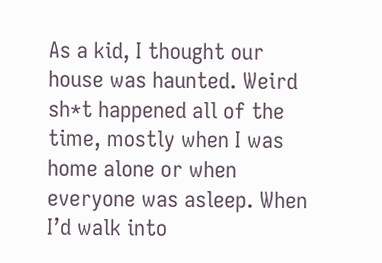As a kid, I thought our house was haunted. Weird sh*t happened all of the time, mostly when I was home alone or when everyone was asleep. When I’d walk into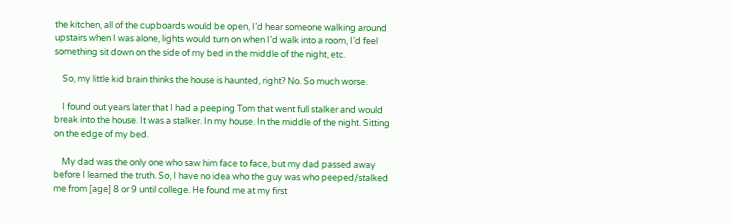the kitchen, all of the cupboards would be open, I’d hear someone walking around upstairs when I was alone, lights would turn on when I’d walk into a room, I’d feel something sit down on the side of my bed in the middle of the night, etc.

    So, my little kid brain thinks the house is haunted, right? No. So much worse.

    I found out years later that I had a peeping Tom that went full stalker and would break into the house. It was a stalker. In my house. In the middle of the night. Sitting on the edge of my bed.

    My dad was the only one who saw him face to face, but my dad passed away before I learned the truth. So, I have no idea who the guy was who peeped/stalked me from [age] 8 or 9 until college. He found me at my first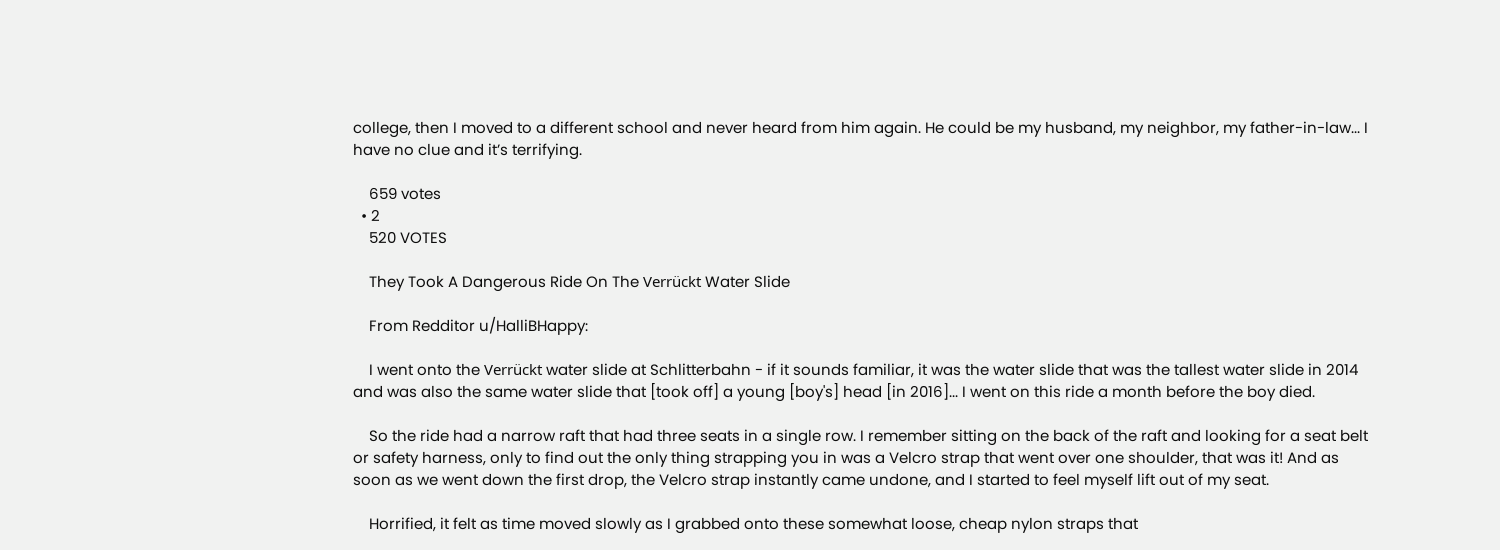college, then I moved to a different school and never heard from him again. He could be my husband, my neighbor, my father-in-law... I have no clue and it’s terrifying.

    659 votes
  • 2
    520 VOTES

    They Took A Dangerous Ride On The Verrückt Water Slide

    From Redditor u/HalliBHappy:

    I went onto the Verrückt water slide at Schlitterbahn - if it sounds familiar, it was the water slide that was the tallest water slide in 2014 and was also the same water slide that [took off] a young [boy's] head [in 2016]... I went on this ride a month before the boy died.

    So the ride had a narrow raft that had three seats in a single row. I remember sitting on the back of the raft and looking for a seat belt or safety harness, only to find out the only thing strapping you in was a Velcro strap that went over one shoulder, that was it! And as soon as we went down the first drop, the Velcro strap instantly came undone, and I started to feel myself lift out of my seat.

    Horrified, it felt as time moved slowly as I grabbed onto these somewhat loose, cheap nylon straps that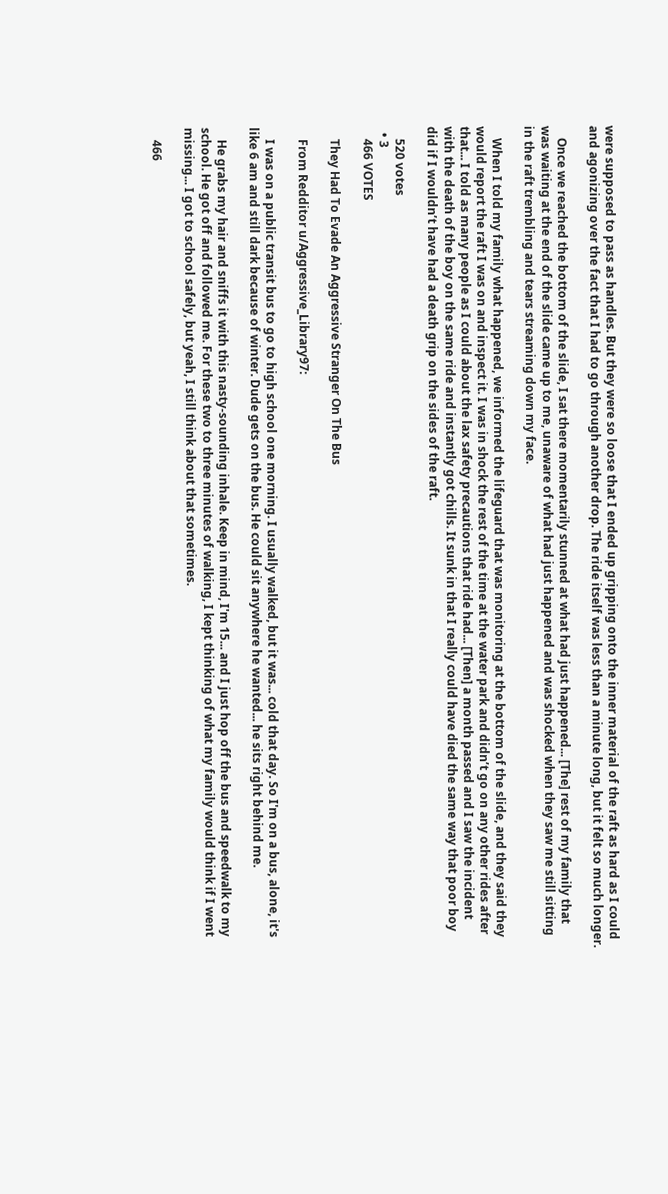were supposed to pass as handles. But they were so loose that I ended up gripping onto the inner material of the raft as hard as I could and agonizing over the fact that I had to go through another drop. The ride itself was less than a minute long, but it felt so much longer.

    Once we reached the bottom of the slide, I sat there momentarily stunned at what had just happened... [The] rest of my family that was waiting at the end of the slide came up to me, unaware of what had just happened and was shocked when they saw me still sitting in the raft trembling and tears streaming down my face.

    When I told my family what happened, we informed the lifeguard that was monitoring at the bottom of the slide, and they said they would report the raft I was on and inspect it. I was in shock the rest of the time at the water park and didn’t go on any other rides after that... I told as many people as I could about the lax safety precautions that ride had... [Then] a month passed and I saw the incident with the death of the boy on the same ride and instantly got chills. It sunk in that I really could have died the same way that poor boy did if I wouldn’t have had a death grip on the sides of the raft.

    520 votes
  • 3
    466 VOTES

    They Had To Evade An Aggressive Stranger On The Bus

    From Redditor u/Aggressive_Library97:

    I was on a public transit bus to go to high school one morning. I usually walked, but it was... cold that day. So I'm on a bus, alone, it's like 6 am and still dark because of winter. Dude gets on the bus. He could sit anywhere he wanted... he sits right behind me.

    He grabs my hair and sniffs it with this nasty-sounding inhale. Keep in mind, I'm 15... and I just hop off the bus and speedwalk to my school. He got off and followed me. For these two to three minutes of walking, I kept thinking of what my family would think if I went missing... I got to school safely, but yeah, I still think about that sometimes.

    466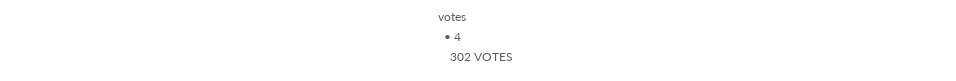votes
  • 4
    302 VOTES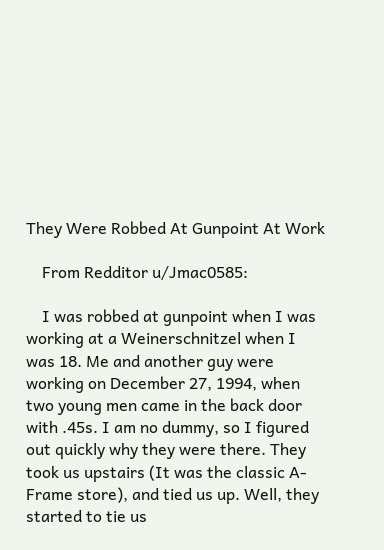They Were Robbed At Gunpoint At Work

    From Redditor u/Jmac0585:

    I was robbed at gunpoint when I was working at a Weinerschnitzel when I was 18. Me and another guy were working on December 27, 1994, when two young men came in the back door with .45s. I am no dummy, so I figured out quickly why they were there. They took us upstairs (It was the classic A-Frame store), and tied us up. Well, they started to tie us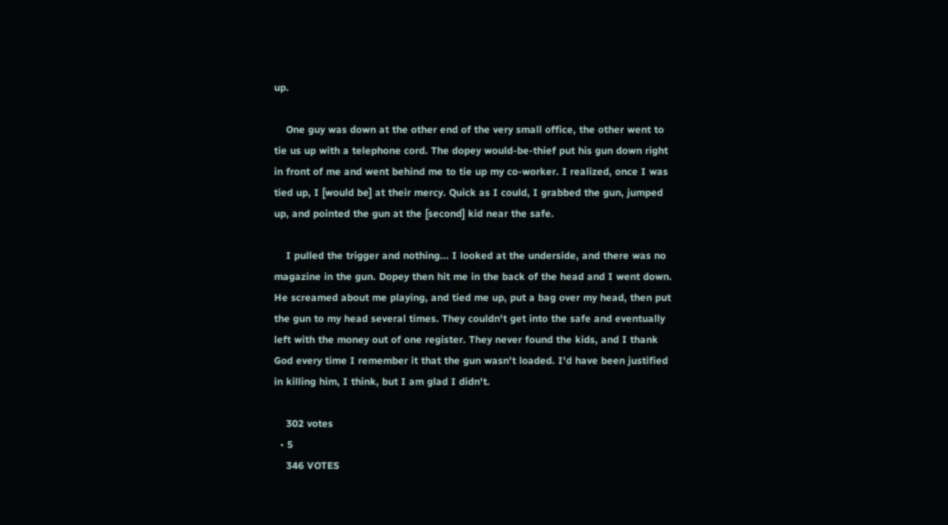up.

    One guy was down at the other end of the very small office, the other went to tie us up with a telephone cord. The dopey would-be-thief put his gun down right in front of me and went behind me to tie up my co-worker. I realized, once I was tied up, I [would be] at their mercy. Quick as I could, I grabbed the gun, jumped up, and pointed the gun at the [second] kid near the safe.

    I pulled the trigger and nothing... I looked at the underside, and there was no magazine in the gun. Dopey then hit me in the back of the head and I went down. He screamed about me playing, and tied me up, put a bag over my head, then put the gun to my head several times. They couldn't get into the safe and eventually left with the money out of one register. They never found the kids, and I thank God every time I remember it that the gun wasn't loaded. I'd have been justified in killing him, I think, but I am glad I didn't.

    302 votes
  • 5
    346 VOTES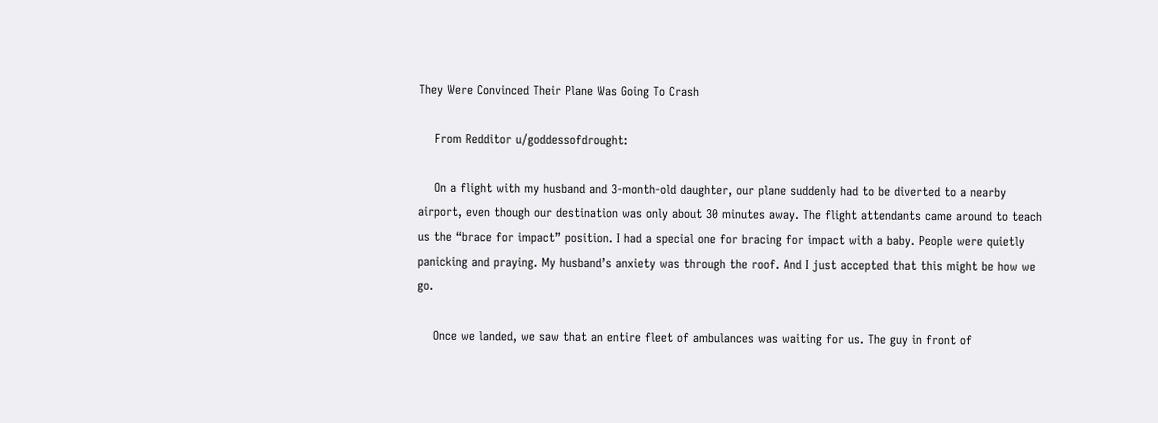They Were Convinced Their Plane Was Going To Crash

    From Redditor u/goddessofdrought:

    On a flight with my husband and 3-month-old daughter, our plane suddenly had to be diverted to a nearby airport, even though our destination was only about 30 minutes away. The flight attendants came around to teach us the “brace for impact” position. I had a special one for bracing for impact with a baby. People were quietly panicking and praying. My husband’s anxiety was through the roof. And I just accepted that this might be how we go.

    Once we landed, we saw that an entire fleet of ambulances was waiting for us. The guy in front of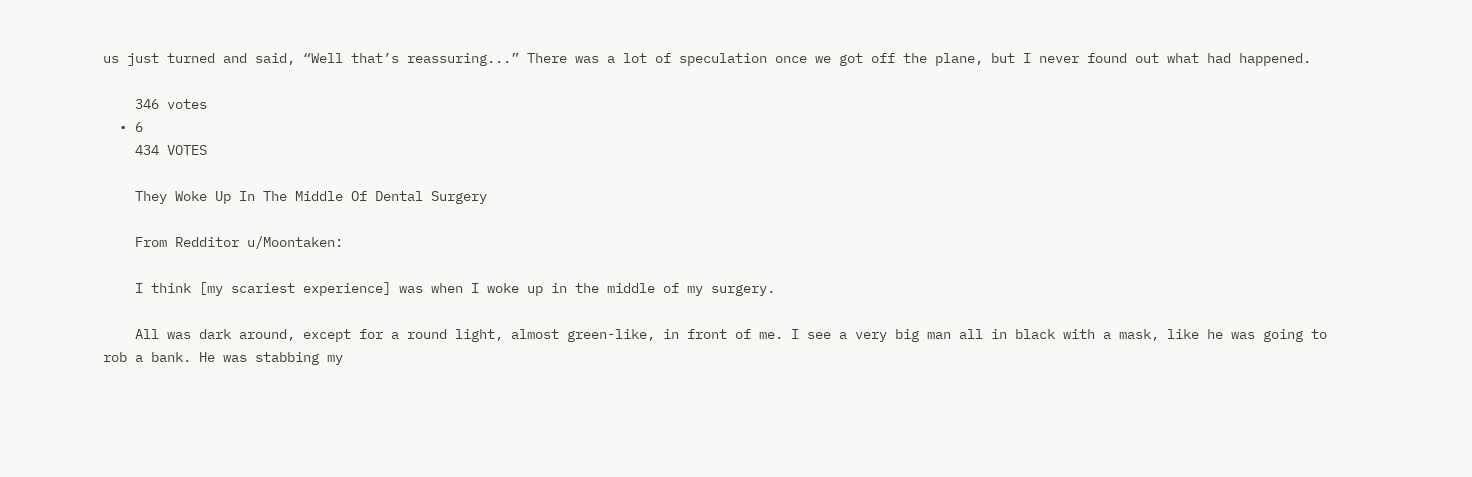us just turned and said, “Well that’s reassuring...” There was a lot of speculation once we got off the plane, but I never found out what had happened.

    346 votes
  • 6
    434 VOTES

    They Woke Up In The Middle Of Dental Surgery

    From Redditor u/Moontaken:

    I think [my scariest experience] was when I woke up in the middle of my surgery.

    All was dark around, except for a round light, almost green-like, in front of me. I see a very big man all in black with a mask, like he was going to rob a bank. He was stabbing my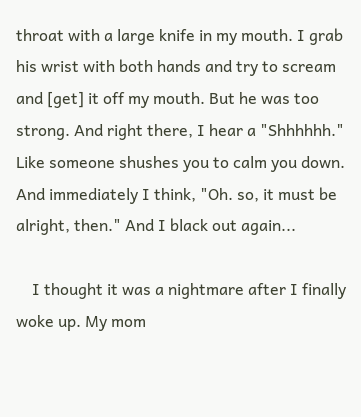throat with a large knife in my mouth. I grab his wrist with both hands and try to scream and [get] it off my mouth. But he was too strong. And right there, I hear a "Shhhhhh." Like someone shushes you to calm you down. And immediately I think, "Oh. so, it must be alright, then." And I black out again...

    I thought it was a nightmare after I finally woke up. My mom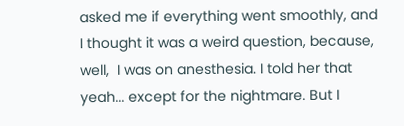asked me if everything went smoothly, and I thought it was a weird question, because, well,  I was on anesthesia. I told her that yeah... except for the nightmare. But I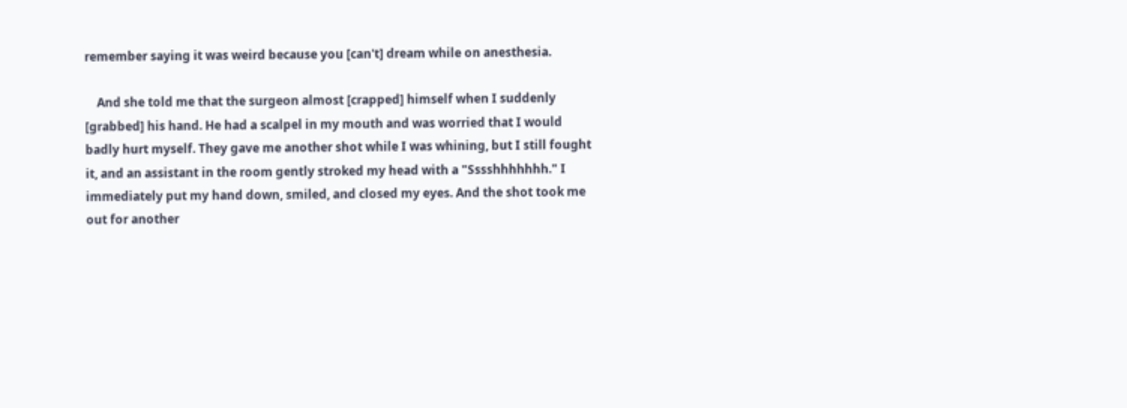remember saying it was weird because you [can't] dream while on anesthesia.

    And she told me that the surgeon almost [crapped] himself when I suddenly [grabbed] his hand. He had a scalpel in my mouth and was worried that I would badly hurt myself. They gave me another shot while I was whining, but I still fought it, and an assistant in the room gently stroked my head with a "Sssshhhhhhh." I immediately put my hand down, smiled, and closed my eyes. And the shot took me out for another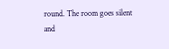round. The room goes silent and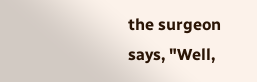the surgeon says, "Well,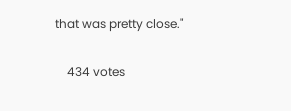that was pretty close."

    434 votes